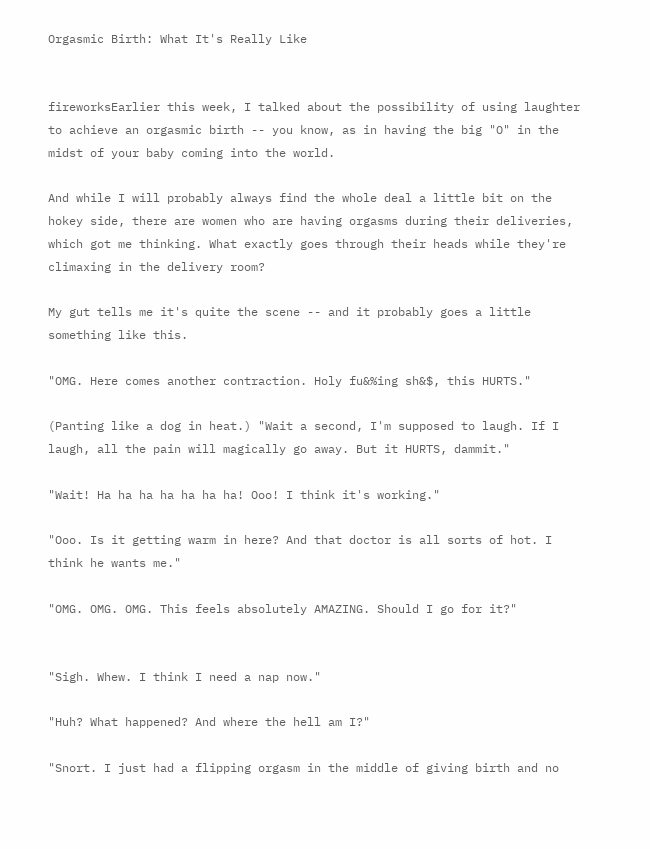Orgasmic Birth: What It's Really Like


fireworksEarlier this week, I talked about the possibility of using laughter to achieve an orgasmic birth -- you know, as in having the big "O" in the midst of your baby coming into the world.

And while I will probably always find the whole deal a little bit on the hokey side, there are women who are having orgasms during their deliveries, which got me thinking. What exactly goes through their heads while they're climaxing in the delivery room?

My gut tells me it's quite the scene -- and it probably goes a little something like this.

"OMG. Here comes another contraction. Holy fu&%ing sh&$, this HURTS."

(Panting like a dog in heat.) "Wait a second, I'm supposed to laugh. If I laugh, all the pain will magically go away. But it HURTS, dammit."

"Wait! Ha ha ha ha ha ha ha! Ooo! I think it's working."

"Ooo. Is it getting warm in here? And that doctor is all sorts of hot. I think he wants me."

"OMG. OMG. OMG. This feels absolutely AMAZING. Should I go for it?"


"Sigh. Whew. I think I need a nap now."

"Huh? What happened? And where the hell am I?"

"Snort. I just had a flipping orgasm in the middle of giving birth and no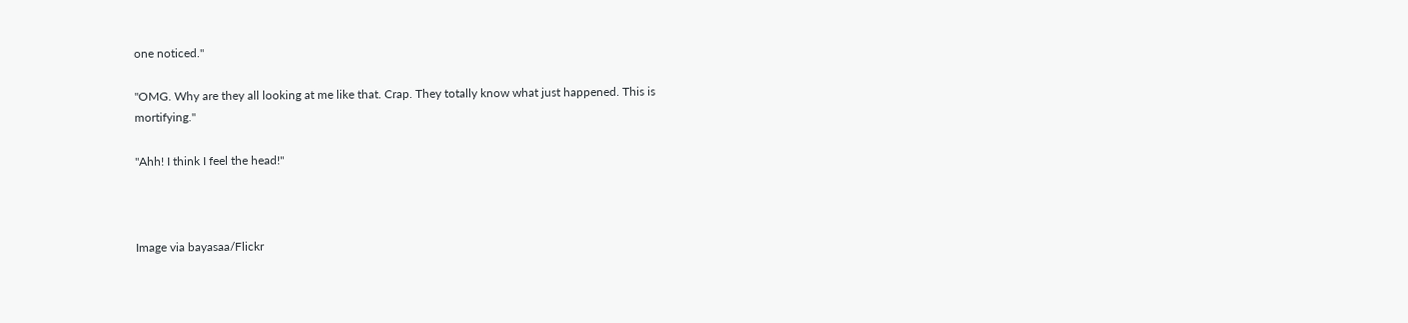one noticed."

"OMG. Why are they all looking at me like that. Crap. They totally know what just happened. This is mortifying."

"Ahh! I think I feel the head!"



Image via bayasaa/Flickr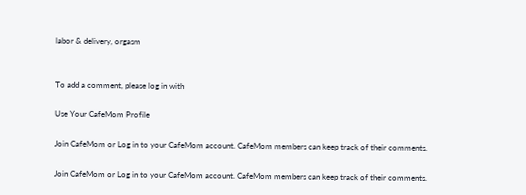labor & delivery, orgasm


To add a comment, please log in with

Use Your CafeMom Profile

Join CafeMom or Log in to your CafeMom account. CafeMom members can keep track of their comments.

Join CafeMom or Log in to your CafeMom account. CafeMom members can keep track of their comments.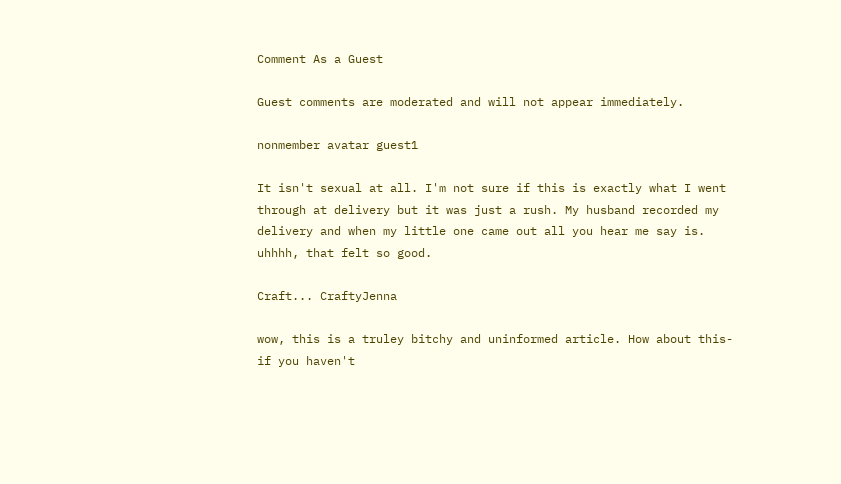Comment As a Guest

Guest comments are moderated and will not appear immediately.

nonmember avatar guest1

It isn't sexual at all. I'm not sure if this is exactly what I went through at delivery but it was just a rush. My husband recorded my delivery and when my little one came out all you hear me say is. uhhhh, that felt so good.

Craft... CraftyJenna

wow, this is a truley bitchy and uninformed article. How about this- if you haven't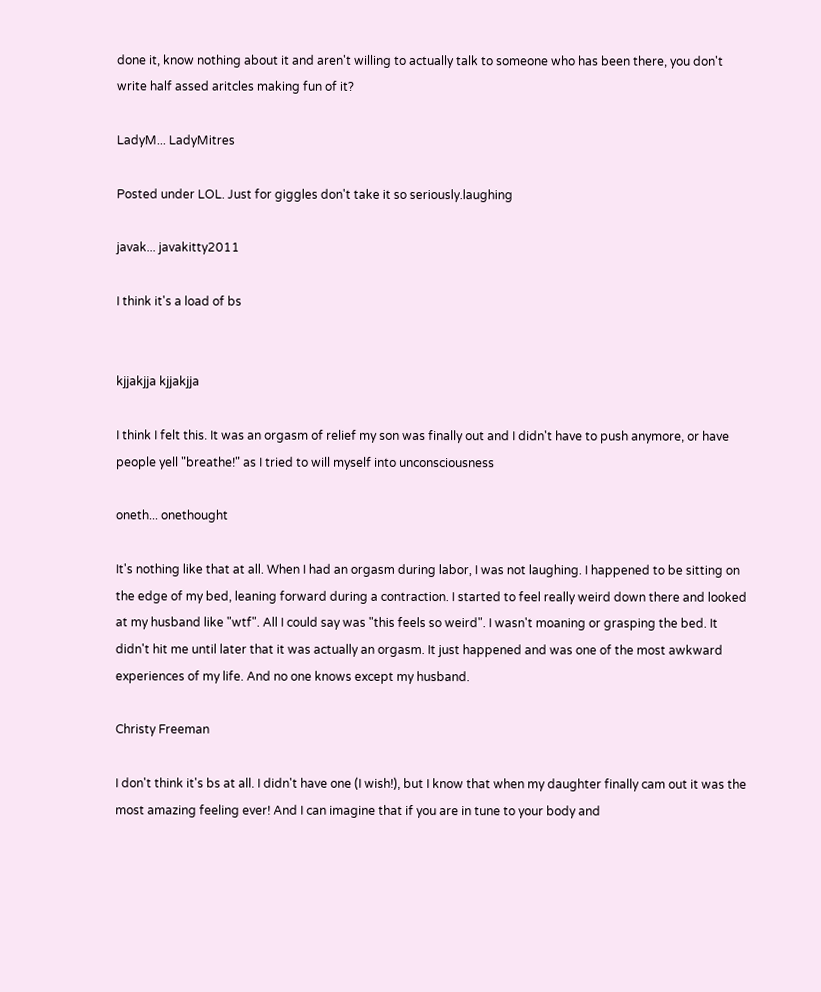done it, know nothing about it and aren't willing to actually talk to someone who has been there, you don't write half assed aritcles making fun of it?

LadyM... LadyMitres

Posted under LOL. Just for giggles don't take it so seriously.laughing

javak... javakitty2011

I think it's a load of bs


kjjakjja kjjakjja

I think I felt this. It was an orgasm of relief my son was finally out and I didn't have to push anymore, or have people yell "breathe!" as I tried to will myself into unconsciousness

oneth... onethought

It's nothing like that at all. When I had an orgasm during labor, I was not laughing. I happened to be sitting on the edge of my bed, leaning forward during a contraction. I started to feel really weird down there and looked at my husband like "wtf". All I could say was "this feels so weird". I wasn't moaning or grasping the bed. It didn't hit me until later that it was actually an orgasm. It just happened and was one of the most awkward experiences of my life. And no one knows except my husband.

Christy Freeman

I don't think it's bs at all. I didn't have one (I wish!), but I know that when my daughter finally cam out it was the most amazing feeling ever! And I can imagine that if you are in tune to your body and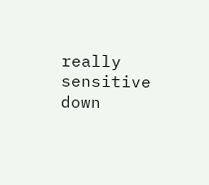really sensitive down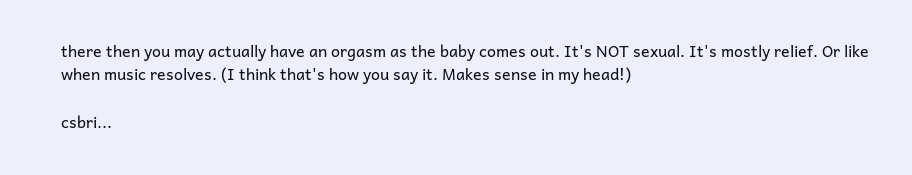there then you may actually have an orgasm as the baby comes out. It's NOT sexual. It's mostly relief. Or like when music resolves. (I think that's how you say it. Makes sense in my head!)

csbri...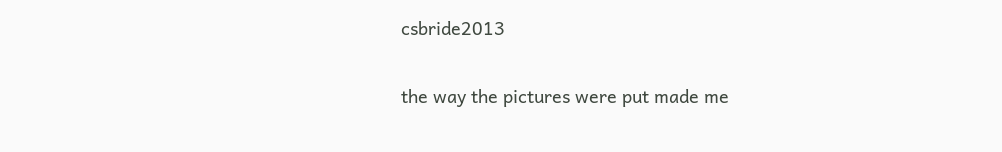csbride2013

the way the pictures were put made me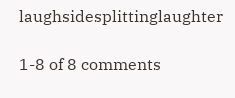laughsidesplittinglaughter

1-8 of 8 comments